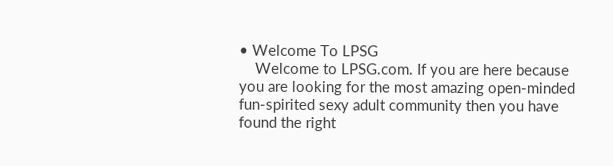• Welcome To LPSG
    Welcome to LPSG.com. If you are here because you are looking for the most amazing open-minded fun-spirited sexy adult community then you have found the right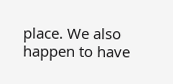place. We also happen to have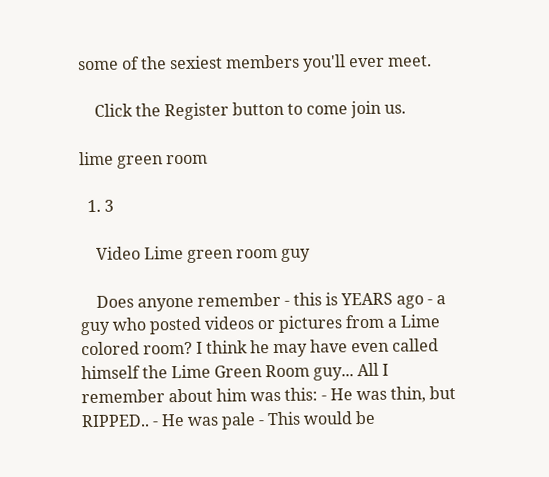some of the sexiest members you'll ever meet.

    Click the Register button to come join us.

lime green room

  1. 3

    Video Lime green room guy

    Does anyone remember - this is YEARS ago - a guy who posted videos or pictures from a Lime colored room? I think he may have even called himself the Lime Green Room guy... All I remember about him was this: - He was thin, but RIPPED.. - He was pale - This would be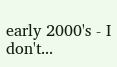early 2000's - I don't...